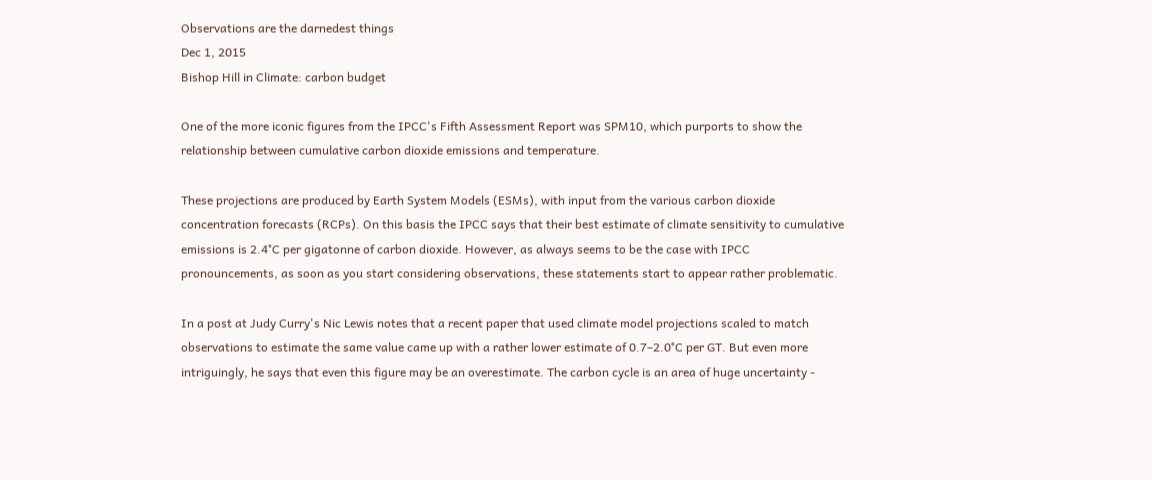Observations are the darnedest things
Dec 1, 2015
Bishop Hill in Climate: carbon budget

One of the more iconic figures from the IPCC's Fifth Assessment Report was SPM10, which purports to show the relationship between cumulative carbon dioxide emissions and temperature.

These projections are produced by Earth System Models (ESMs), with input from the various carbon dioxide concentration forecasts (RCPs). On this basis the IPCC says that their best estimate of climate sensitivity to cumulative emissions is 2.4°C per gigatonne of carbon dioxide. However, as always seems to be the case with IPCC pronouncements, as soon as you start considering observations, these statements start to appear rather problematic.

In a post at Judy Curry's Nic Lewis notes that a recent paper that used climate model projections scaled to match observations to estimate the same value came up with a rather lower estimate of 0.7–2.0°C per GT. But even more intriguingly, he says that even this figure may be an overestimate. The carbon cycle is an area of huge uncertainty -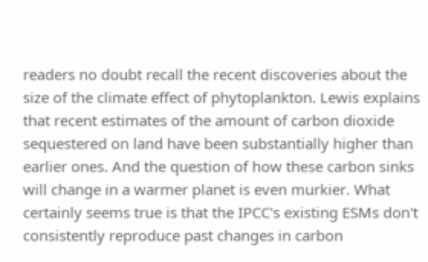readers no doubt recall the recent discoveries about the size of the climate effect of phytoplankton. Lewis explains that recent estimates of the amount of carbon dioxide sequestered on land have been substantially higher than earlier ones. And the question of how these carbon sinks will change in a warmer planet is even murkier. What certainly seems true is that the IPCC's existing ESMs don't consistently reproduce past changes in carbon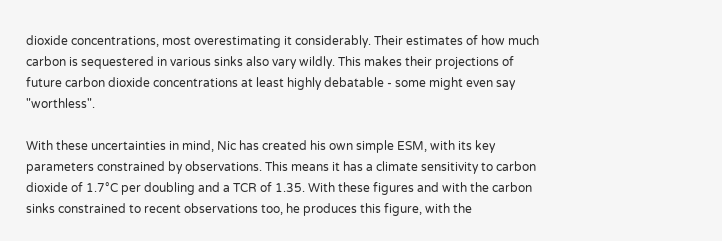dioxide concentrations, most overestimating it considerably. Their estimates of how much carbon is sequestered in various sinks also vary wildly. This makes their projections of future carbon dioxide concentrations at least highly debatable - some might even say "worthless".

With these uncertainties in mind, Nic has created his own simple ESM, with its key parameters constrained by observations. This means it has a climate sensitivity to carbon dioxide of 1.7°C per doubling and a TCR of 1.35. With these figures and with the carbon sinks constrained to recent observations too, he produces this figure, with the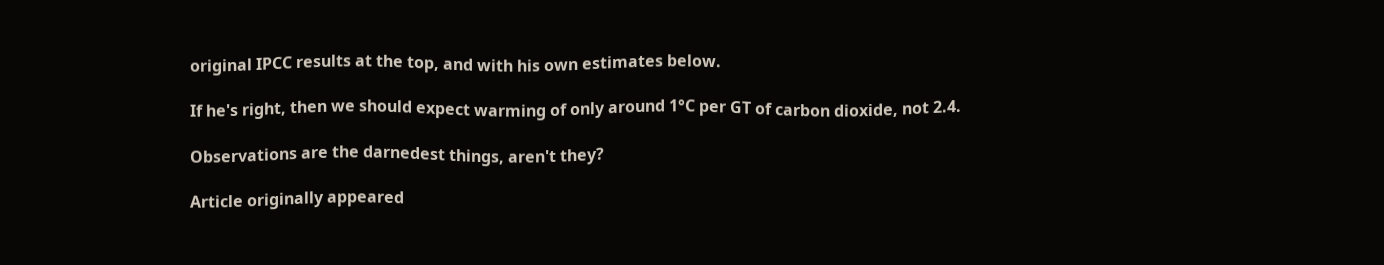original IPCC results at the top, and with his own estimates below.

If he's right, then we should expect warming of only around 1°C per GT of carbon dioxide, not 2.4.

Observations are the darnedest things, aren't they?

Article originally appeared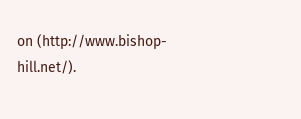on (http://www.bishop-hill.net/).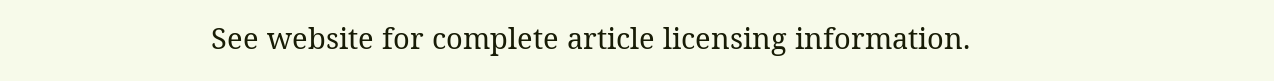See website for complete article licensing information.